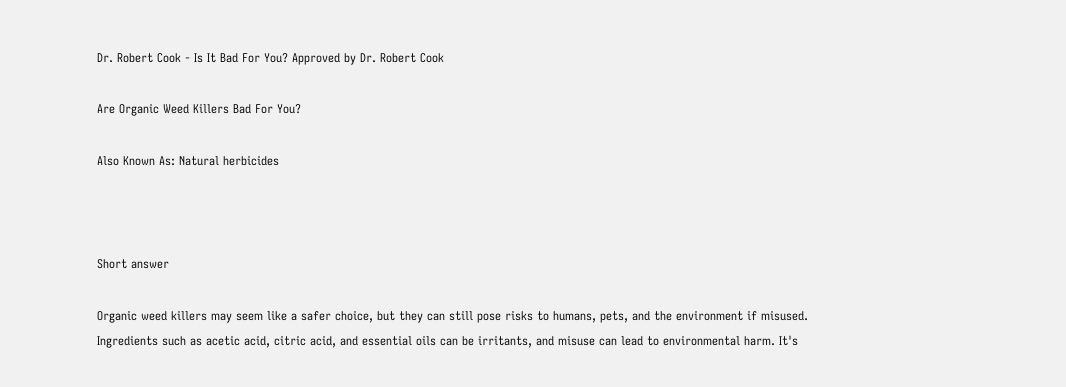Dr. Robert Cook - Is It Bad For You? Approved by Dr. Robert Cook

Are Organic Weed Killers Bad For You?

Also Known As: Natural herbicides



Short answer

Organic weed killers may seem like a safer choice, but they can still pose risks to humans, pets, and the environment if misused. Ingredients such as acetic acid, citric acid, and essential oils can be irritants, and misuse can lead to environmental harm. It's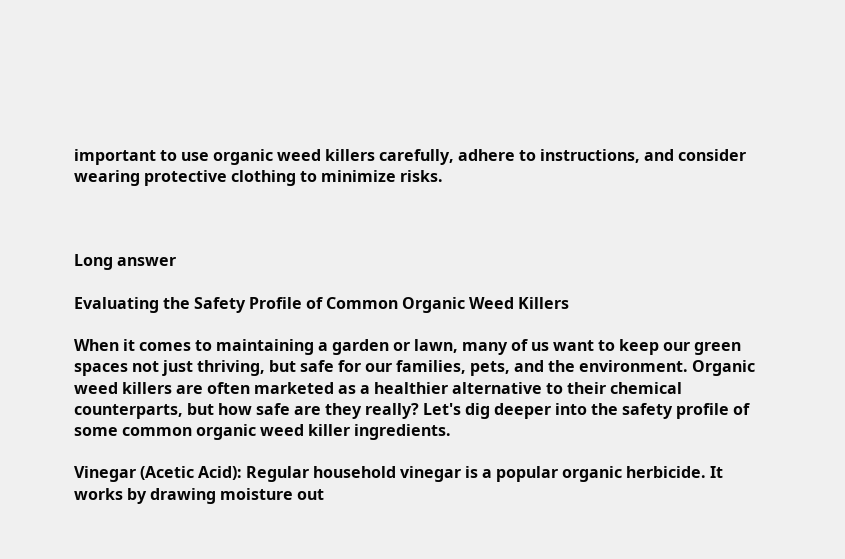important to use organic weed killers carefully, adhere to instructions, and consider wearing protective clothing to minimize risks.



Long answer

Evaluating the Safety Profile of Common Organic Weed Killers

When it comes to maintaining a garden or lawn, many of us want to keep our green spaces not just thriving, but safe for our families, pets, and the environment. Organic weed killers are often marketed as a healthier alternative to their chemical counterparts, but how safe are they really? Let's dig deeper into the safety profile of some common organic weed killer ingredients.

Vinegar (Acetic Acid): Regular household vinegar is a popular organic herbicide. It works by drawing moisture out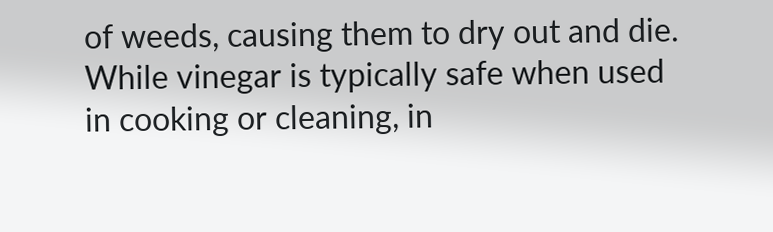of weeds, causing them to dry out and die. While vinegar is typically safe when used in cooking or cleaning, in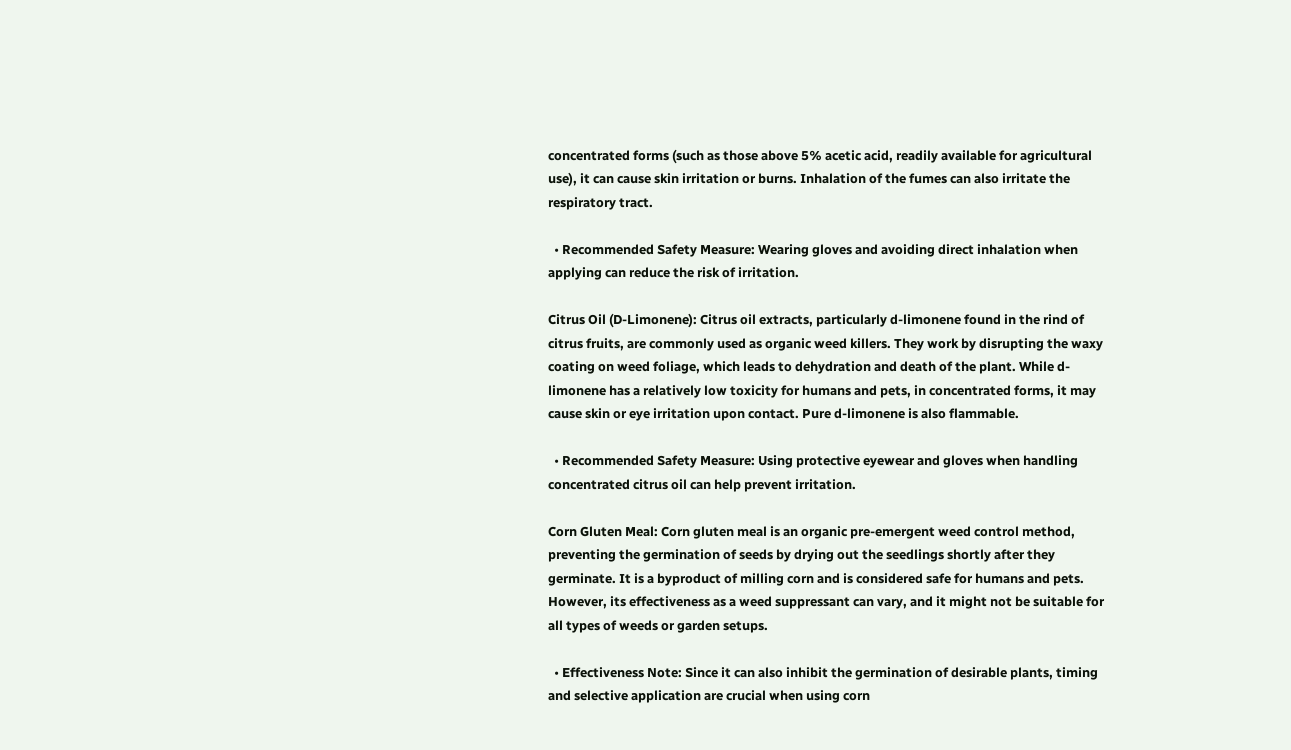concentrated forms (such as those above 5% acetic acid, readily available for agricultural use), it can cause skin irritation or burns. Inhalation of the fumes can also irritate the respiratory tract.

  • Recommended Safety Measure: Wearing gloves and avoiding direct inhalation when applying can reduce the risk of irritation.

Citrus Oil (D-Limonene): Citrus oil extracts, particularly d-limonene found in the rind of citrus fruits, are commonly used as organic weed killers. They work by disrupting the waxy coating on weed foliage, which leads to dehydration and death of the plant. While d-limonene has a relatively low toxicity for humans and pets, in concentrated forms, it may cause skin or eye irritation upon contact. Pure d-limonene is also flammable.

  • Recommended Safety Measure: Using protective eyewear and gloves when handling concentrated citrus oil can help prevent irritation.

Corn Gluten Meal: Corn gluten meal is an organic pre-emergent weed control method, preventing the germination of seeds by drying out the seedlings shortly after they germinate. It is a byproduct of milling corn and is considered safe for humans and pets. However, its effectiveness as a weed suppressant can vary, and it might not be suitable for all types of weeds or garden setups.

  • Effectiveness Note: Since it can also inhibit the germination of desirable plants, timing and selective application are crucial when using corn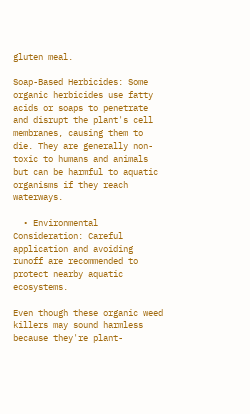gluten meal.

Soap-Based Herbicides: Some organic herbicides use fatty acids or soaps to penetrate and disrupt the plant's cell membranes, causing them to die. They are generally non-toxic to humans and animals but can be harmful to aquatic organisms if they reach waterways.

  • Environmental Consideration: Careful application and avoiding runoff are recommended to protect nearby aquatic ecosystems.

Even though these organic weed killers may sound harmless because they're plant-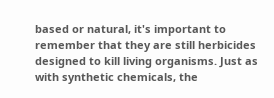based or natural, it's important to remember that they are still herbicides designed to kill living organisms. Just as with synthetic chemicals, the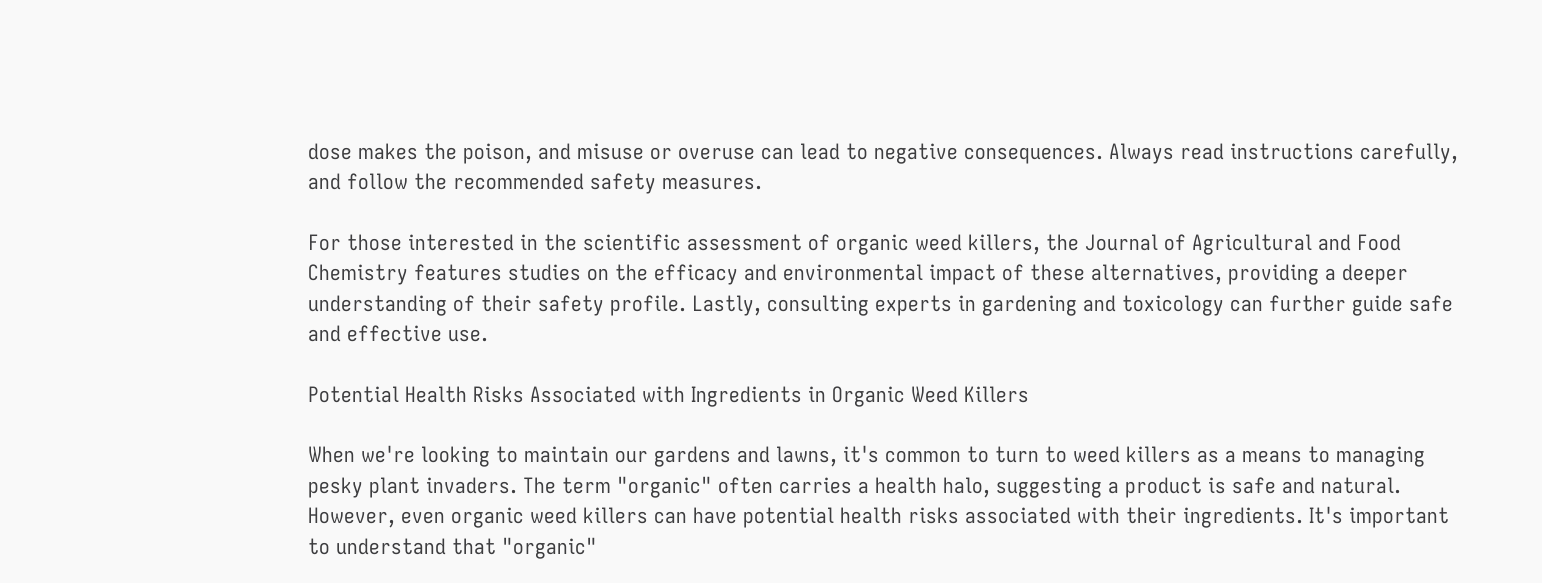dose makes the poison, and misuse or overuse can lead to negative consequences. Always read instructions carefully, and follow the recommended safety measures.

For those interested in the scientific assessment of organic weed killers, the Journal of Agricultural and Food Chemistry features studies on the efficacy and environmental impact of these alternatives, providing a deeper understanding of their safety profile. Lastly, consulting experts in gardening and toxicology can further guide safe and effective use.

Potential Health Risks Associated with Ingredients in Organic Weed Killers

When we're looking to maintain our gardens and lawns, it's common to turn to weed killers as a means to managing pesky plant invaders. The term "organic" often carries a health halo, suggesting a product is safe and natural. However, even organic weed killers can have potential health risks associated with their ingredients. It's important to understand that "organic"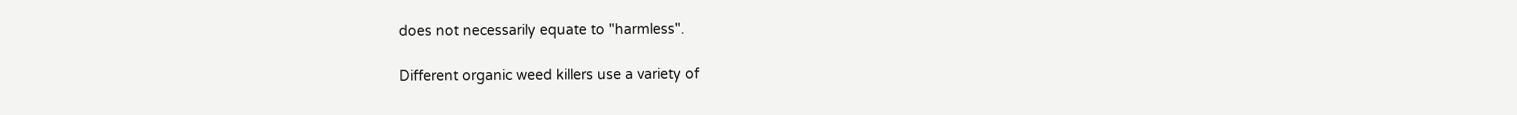does not necessarily equate to "harmless".

Different organic weed killers use a variety of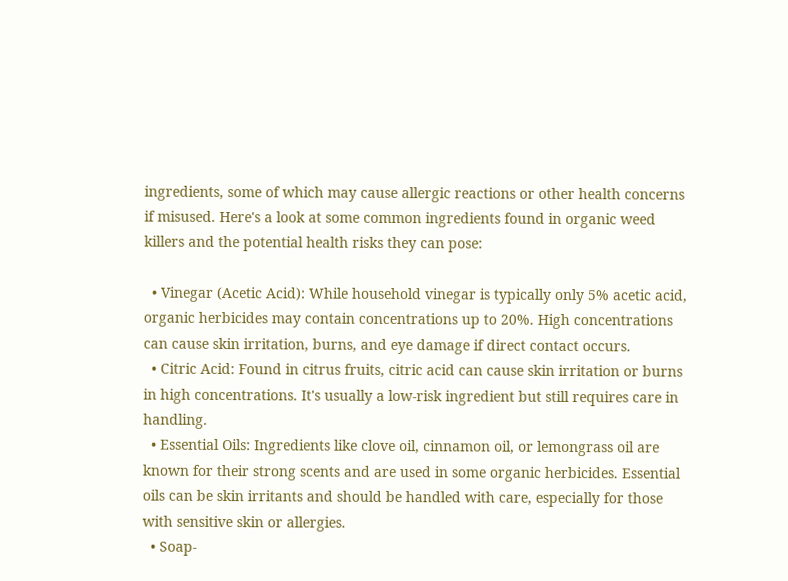ingredients, some of which may cause allergic reactions or other health concerns if misused. Here's a look at some common ingredients found in organic weed killers and the potential health risks they can pose:

  • Vinegar (Acetic Acid): While household vinegar is typically only 5% acetic acid, organic herbicides may contain concentrations up to 20%. High concentrations can cause skin irritation, burns, and eye damage if direct contact occurs.
  • Citric Acid: Found in citrus fruits, citric acid can cause skin irritation or burns in high concentrations. It's usually a low-risk ingredient but still requires care in handling.
  • Essential Oils: Ingredients like clove oil, cinnamon oil, or lemongrass oil are known for their strong scents and are used in some organic herbicides. Essential oils can be skin irritants and should be handled with care, especially for those with sensitive skin or allergies.
  • Soap-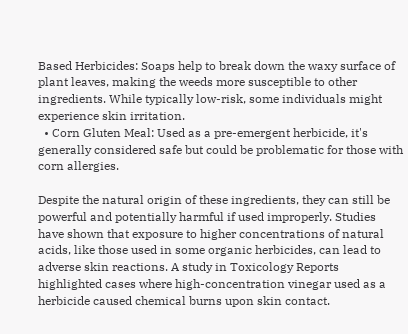Based Herbicides: Soaps help to break down the waxy surface of plant leaves, making the weeds more susceptible to other ingredients. While typically low-risk, some individuals might experience skin irritation.
  • Corn Gluten Meal: Used as a pre-emergent herbicide, it's generally considered safe but could be problematic for those with corn allergies.

Despite the natural origin of these ingredients, they can still be powerful and potentially harmful if used improperly. Studies have shown that exposure to higher concentrations of natural acids, like those used in some organic herbicides, can lead to adverse skin reactions. A study in Toxicology Reports highlighted cases where high-concentration vinegar used as a herbicide caused chemical burns upon skin contact.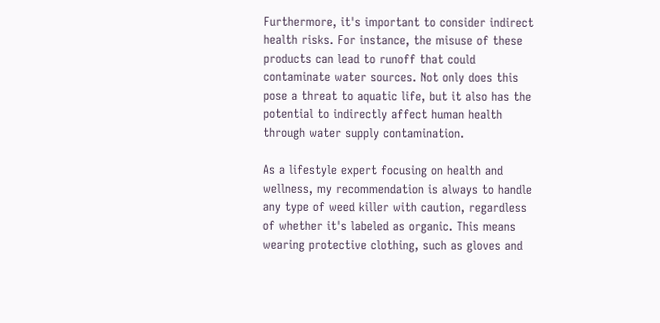Furthermore, it's important to consider indirect health risks. For instance, the misuse of these products can lead to runoff that could contaminate water sources. Not only does this pose a threat to aquatic life, but it also has the potential to indirectly affect human health through water supply contamination.

As a lifestyle expert focusing on health and wellness, my recommendation is always to handle any type of weed killer with caution, regardless of whether it's labeled as organic. This means wearing protective clothing, such as gloves and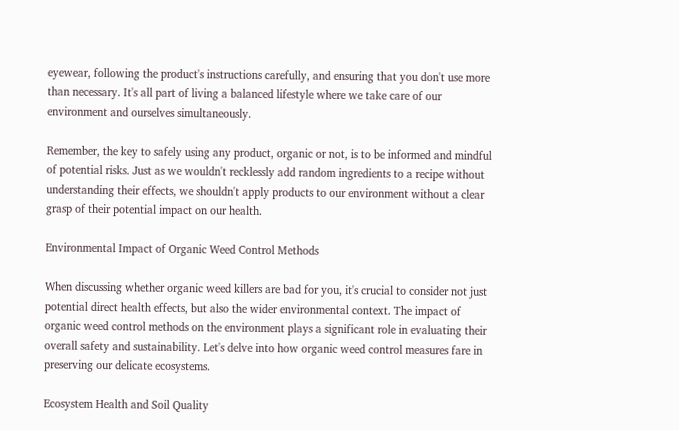eyewear, following the product's instructions carefully, and ensuring that you don't use more than necessary. It's all part of living a balanced lifestyle where we take care of our environment and ourselves simultaneously.

Remember, the key to safely using any product, organic or not, is to be informed and mindful of potential risks. Just as we wouldn't recklessly add random ingredients to a recipe without understanding their effects, we shouldn't apply products to our environment without a clear grasp of their potential impact on our health.

Environmental Impact of Organic Weed Control Methods

When discussing whether organic weed killers are bad for you, it's crucial to consider not just potential direct health effects, but also the wider environmental context. The impact of organic weed control methods on the environment plays a significant role in evaluating their overall safety and sustainability. Let's delve into how organic weed control measures fare in preserving our delicate ecosystems.

Ecosystem Health and Soil Quality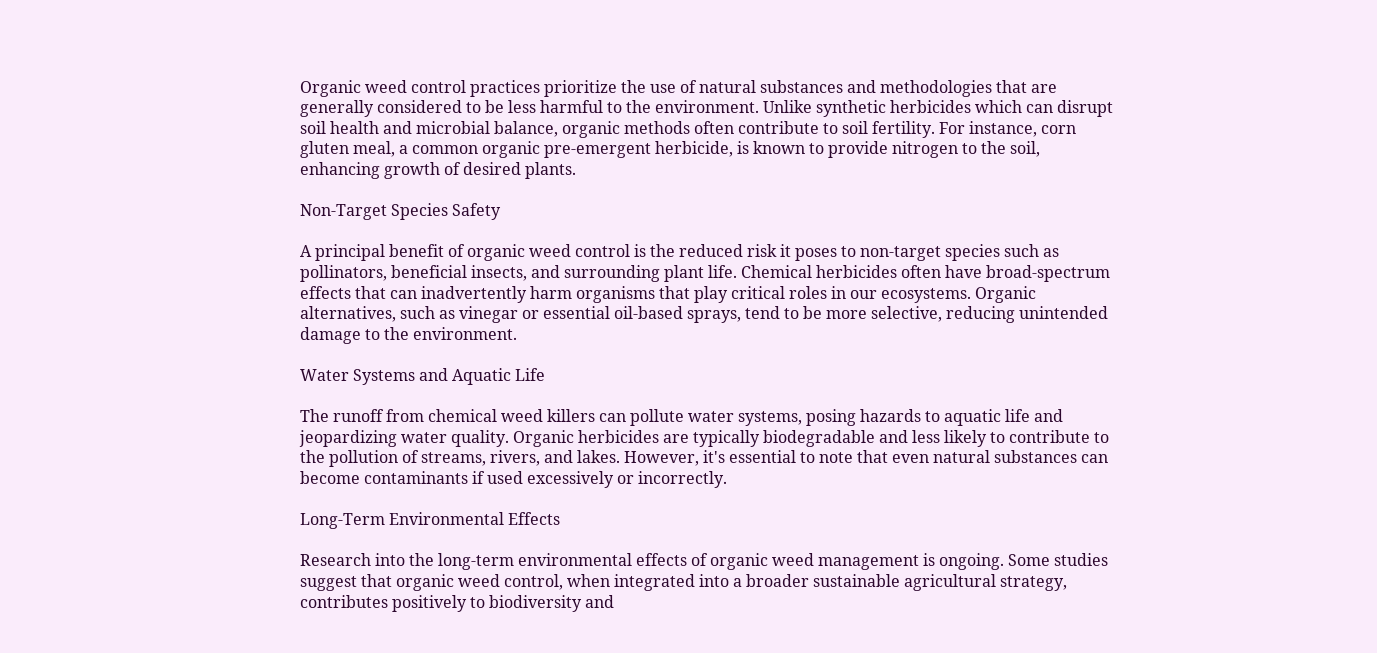Organic weed control practices prioritize the use of natural substances and methodologies that are generally considered to be less harmful to the environment. Unlike synthetic herbicides which can disrupt soil health and microbial balance, organic methods often contribute to soil fertility. For instance, corn gluten meal, a common organic pre-emergent herbicide, is known to provide nitrogen to the soil, enhancing growth of desired plants.

Non-Target Species Safety

A principal benefit of organic weed control is the reduced risk it poses to non-target species such as pollinators, beneficial insects, and surrounding plant life. Chemical herbicides often have broad-spectrum effects that can inadvertently harm organisms that play critical roles in our ecosystems. Organic alternatives, such as vinegar or essential oil-based sprays, tend to be more selective, reducing unintended damage to the environment.

Water Systems and Aquatic Life

The runoff from chemical weed killers can pollute water systems, posing hazards to aquatic life and jeopardizing water quality. Organic herbicides are typically biodegradable and less likely to contribute to the pollution of streams, rivers, and lakes. However, it's essential to note that even natural substances can become contaminants if used excessively or incorrectly.

Long-Term Environmental Effects

Research into the long-term environmental effects of organic weed management is ongoing. Some studies suggest that organic weed control, when integrated into a broader sustainable agricultural strategy, contributes positively to biodiversity and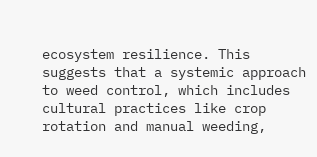ecosystem resilience. This suggests that a systemic approach to weed control, which includes cultural practices like crop rotation and manual weeding,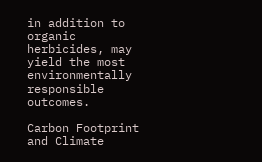in addition to organic herbicides, may yield the most environmentally responsible outcomes.

Carbon Footprint and Climate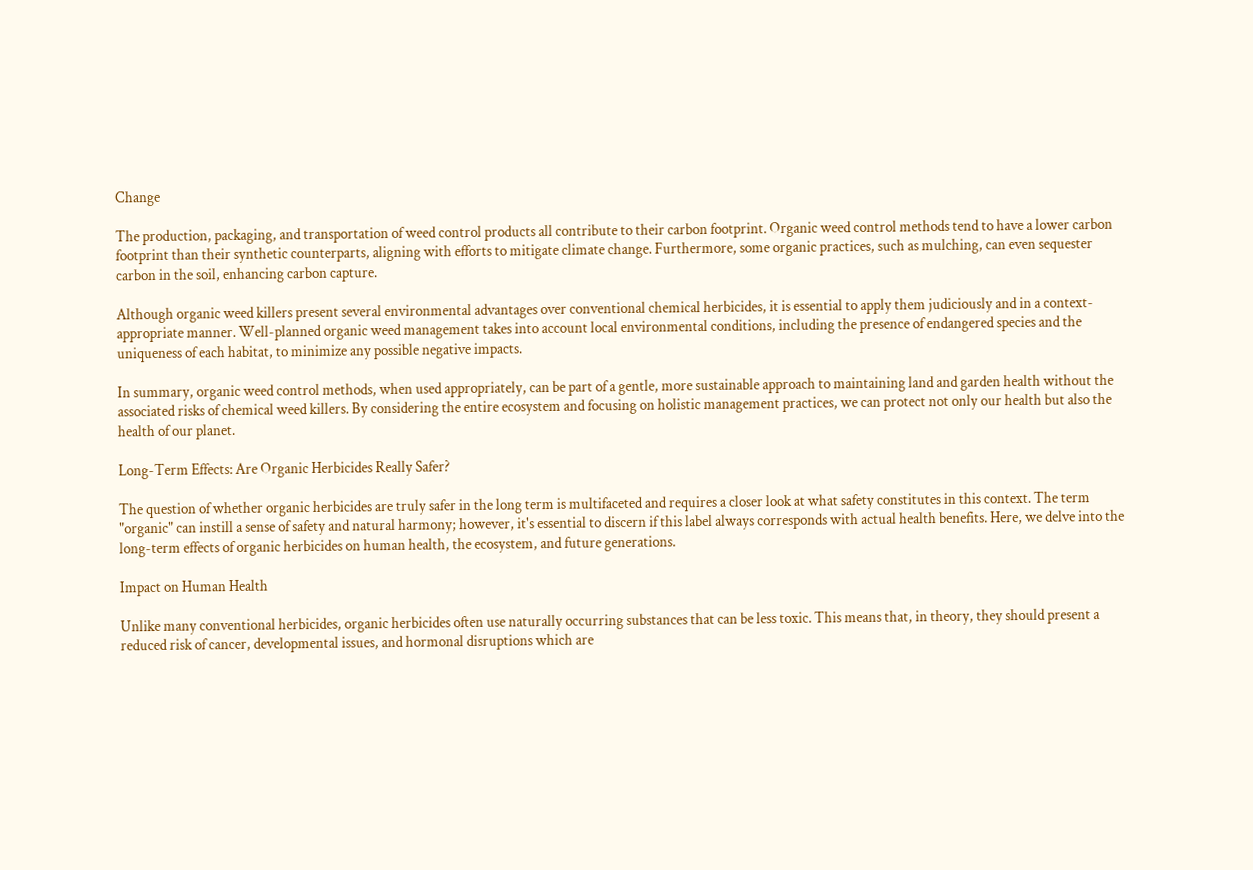Change

The production, packaging, and transportation of weed control products all contribute to their carbon footprint. Organic weed control methods tend to have a lower carbon footprint than their synthetic counterparts, aligning with efforts to mitigate climate change. Furthermore, some organic practices, such as mulching, can even sequester carbon in the soil, enhancing carbon capture.

Although organic weed killers present several environmental advantages over conventional chemical herbicides, it is essential to apply them judiciously and in a context-appropriate manner. Well-planned organic weed management takes into account local environmental conditions, including the presence of endangered species and the uniqueness of each habitat, to minimize any possible negative impacts.

In summary, organic weed control methods, when used appropriately, can be part of a gentle, more sustainable approach to maintaining land and garden health without the associated risks of chemical weed killers. By considering the entire ecosystem and focusing on holistic management practices, we can protect not only our health but also the health of our planet.

Long-Term Effects: Are Organic Herbicides Really Safer?

The question of whether organic herbicides are truly safer in the long term is multifaceted and requires a closer look at what safety constitutes in this context. The term "organic" can instill a sense of safety and natural harmony; however, it's essential to discern if this label always corresponds with actual health benefits. Here, we delve into the long-term effects of organic herbicides on human health, the ecosystem, and future generations.

Impact on Human Health

Unlike many conventional herbicides, organic herbicides often use naturally occurring substances that can be less toxic. This means that, in theory, they should present a reduced risk of cancer, developmental issues, and hormonal disruptions which are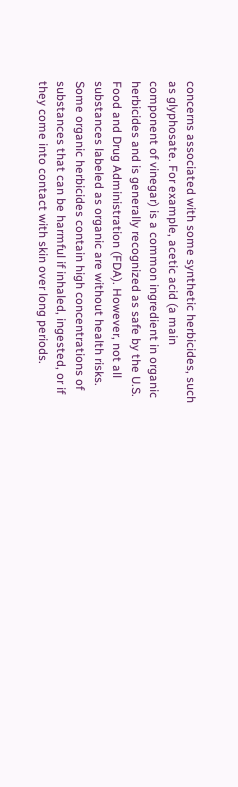concerns associated with some synthetic herbicides, such as glyphosate. For example, acetic acid (a main component of vinegar) is a common ingredient in organic herbicides and is generally recognized as safe by the U.S. Food and Drug Administration (FDA). However, not all substances labeled as organic are without health risks. Some organic herbicides contain high concentrations of substances that can be harmful if inhaled, ingested, or if they come into contact with skin over long periods.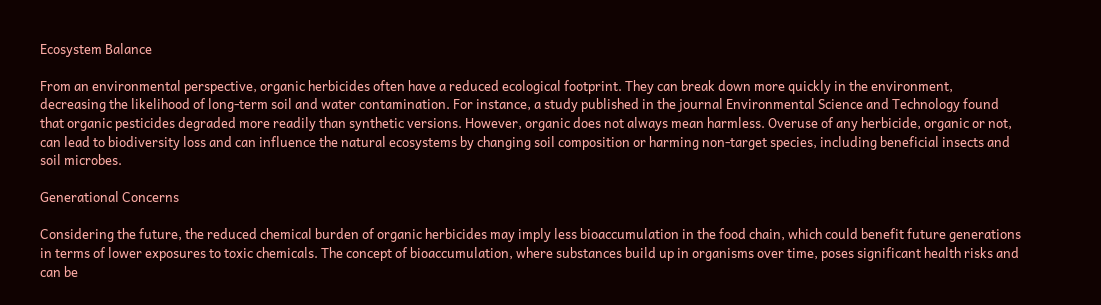Ecosystem Balance

From an environmental perspective, organic herbicides often have a reduced ecological footprint. They can break down more quickly in the environment, decreasing the likelihood of long-term soil and water contamination. For instance, a study published in the journal Environmental Science and Technology found that organic pesticides degraded more readily than synthetic versions. However, organic does not always mean harmless. Overuse of any herbicide, organic or not, can lead to biodiversity loss and can influence the natural ecosystems by changing soil composition or harming non-target species, including beneficial insects and soil microbes.

Generational Concerns

Considering the future, the reduced chemical burden of organic herbicides may imply less bioaccumulation in the food chain, which could benefit future generations in terms of lower exposures to toxic chemicals. The concept of bioaccumulation, where substances build up in organisms over time, poses significant health risks and can be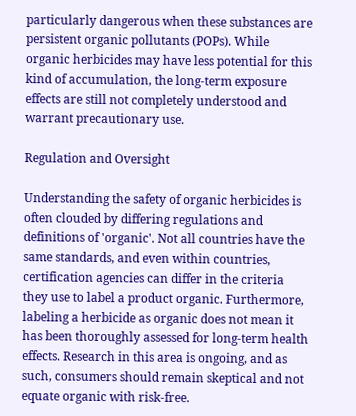particularly dangerous when these substances are persistent organic pollutants (POPs). While organic herbicides may have less potential for this kind of accumulation, the long-term exposure effects are still not completely understood and warrant precautionary use.

Regulation and Oversight

Understanding the safety of organic herbicides is often clouded by differing regulations and definitions of 'organic'. Not all countries have the same standards, and even within countries, certification agencies can differ in the criteria they use to label a product organic. Furthermore, labeling a herbicide as organic does not mean it has been thoroughly assessed for long-term health effects. Research in this area is ongoing, and as such, consumers should remain skeptical and not equate organic with risk-free.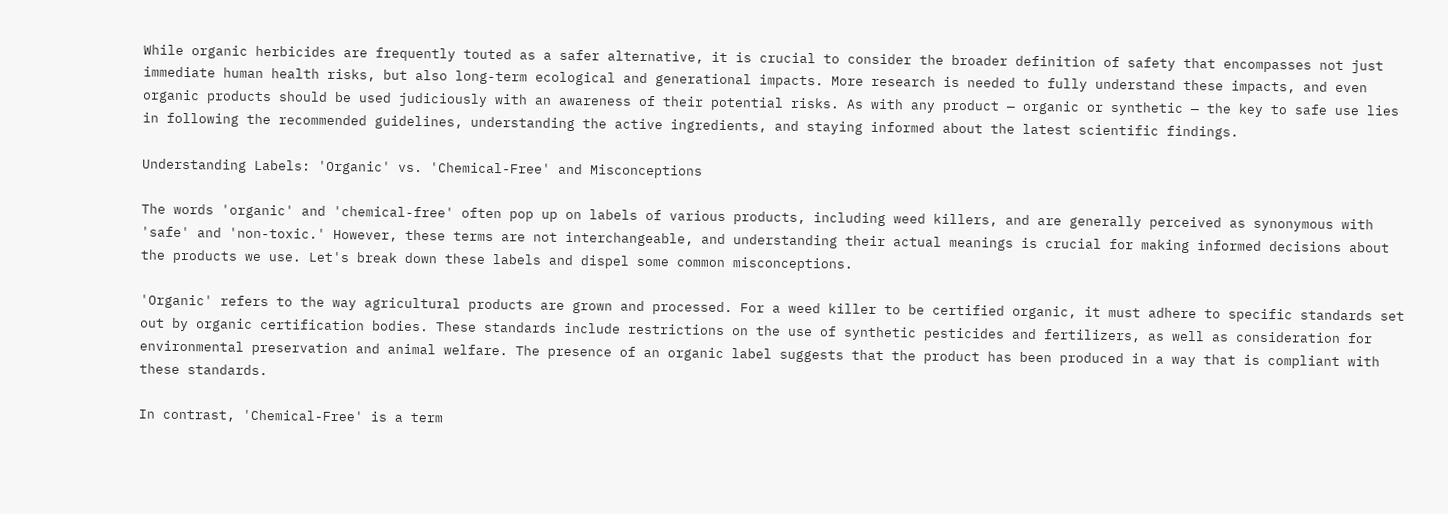While organic herbicides are frequently touted as a safer alternative, it is crucial to consider the broader definition of safety that encompasses not just immediate human health risks, but also long-term ecological and generational impacts. More research is needed to fully understand these impacts, and even organic products should be used judiciously with an awareness of their potential risks. As with any product — organic or synthetic — the key to safe use lies in following the recommended guidelines, understanding the active ingredients, and staying informed about the latest scientific findings.

Understanding Labels: 'Organic' vs. 'Chemical-Free' and Misconceptions

The words 'organic' and 'chemical-free' often pop up on labels of various products, including weed killers, and are generally perceived as synonymous with 'safe' and 'non-toxic.' However, these terms are not interchangeable, and understanding their actual meanings is crucial for making informed decisions about the products we use. Let's break down these labels and dispel some common misconceptions.

'Organic' refers to the way agricultural products are grown and processed. For a weed killer to be certified organic, it must adhere to specific standards set out by organic certification bodies. These standards include restrictions on the use of synthetic pesticides and fertilizers, as well as consideration for environmental preservation and animal welfare. The presence of an organic label suggests that the product has been produced in a way that is compliant with these standards.

In contrast, 'Chemical-Free' is a term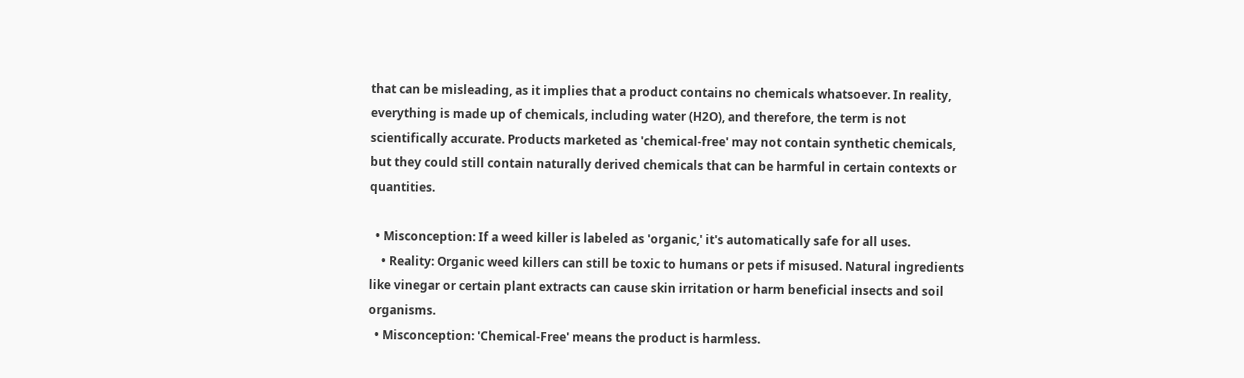that can be misleading, as it implies that a product contains no chemicals whatsoever. In reality, everything is made up of chemicals, including water (H2O), and therefore, the term is not scientifically accurate. Products marketed as 'chemical-free' may not contain synthetic chemicals, but they could still contain naturally derived chemicals that can be harmful in certain contexts or quantities.

  • Misconception: If a weed killer is labeled as 'organic,' it's automatically safe for all uses.
    • Reality: Organic weed killers can still be toxic to humans or pets if misused. Natural ingredients like vinegar or certain plant extracts can cause skin irritation or harm beneficial insects and soil organisms.
  • Misconception: 'Chemical-Free' means the product is harmless.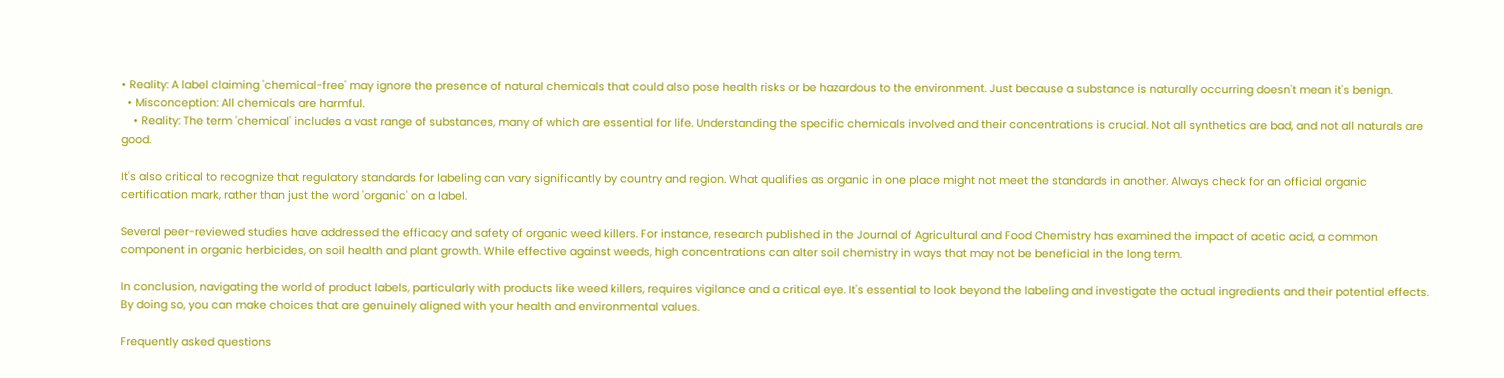• Reality: A label claiming 'chemical-free' may ignore the presence of natural chemicals that could also pose health risks or be hazardous to the environment. Just because a substance is naturally occurring doesn't mean it's benign.
  • Misconception: All chemicals are harmful.
    • Reality: The term 'chemical' includes a vast range of substances, many of which are essential for life. Understanding the specific chemicals involved and their concentrations is crucial. Not all synthetics are bad, and not all naturals are good.

It's also critical to recognize that regulatory standards for labeling can vary significantly by country and region. What qualifies as organic in one place might not meet the standards in another. Always check for an official organic certification mark, rather than just the word 'organic' on a label.

Several peer-reviewed studies have addressed the efficacy and safety of organic weed killers. For instance, research published in the Journal of Agricultural and Food Chemistry has examined the impact of acetic acid, a common component in organic herbicides, on soil health and plant growth. While effective against weeds, high concentrations can alter soil chemistry in ways that may not be beneficial in the long term.

In conclusion, navigating the world of product labels, particularly with products like weed killers, requires vigilance and a critical eye. It's essential to look beyond the labeling and investigate the actual ingredients and their potential effects. By doing so, you can make choices that are genuinely aligned with your health and environmental values.

Frequently asked questions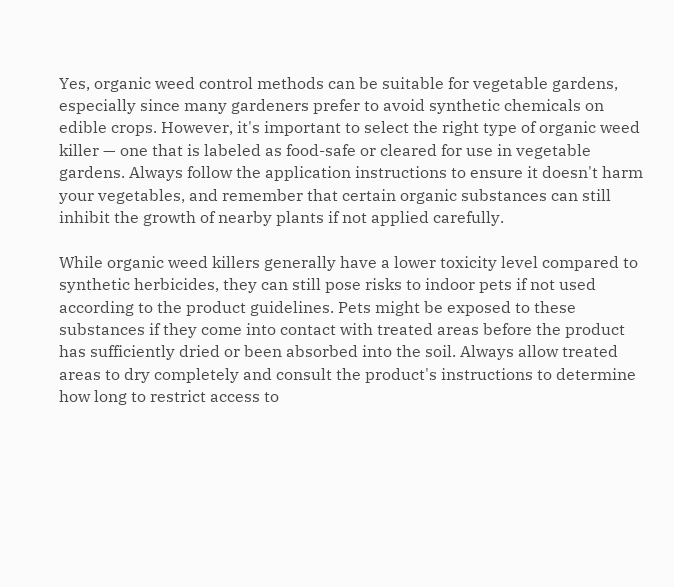Yes, organic weed control methods can be suitable for vegetable gardens, especially since many gardeners prefer to avoid synthetic chemicals on edible crops. However, it's important to select the right type of organic weed killer — one that is labeled as food-safe or cleared for use in vegetable gardens. Always follow the application instructions to ensure it doesn't harm your vegetables, and remember that certain organic substances can still inhibit the growth of nearby plants if not applied carefully.

While organic weed killers generally have a lower toxicity level compared to synthetic herbicides, they can still pose risks to indoor pets if not used according to the product guidelines. Pets might be exposed to these substances if they come into contact with treated areas before the product has sufficiently dried or been absorbed into the soil. Always allow treated areas to dry completely and consult the product's instructions to determine how long to restrict access to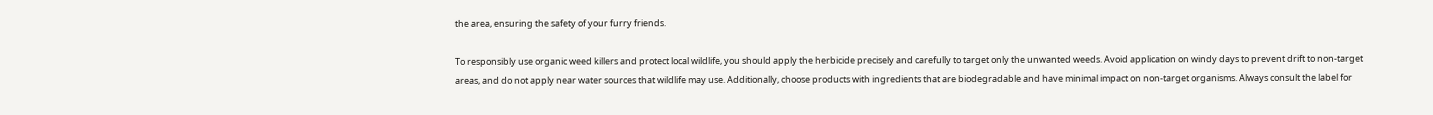the area, ensuring the safety of your furry friends.

To responsibly use organic weed killers and protect local wildlife, you should apply the herbicide precisely and carefully to target only the unwanted weeds. Avoid application on windy days to prevent drift to non-target areas, and do not apply near water sources that wildlife may use. Additionally, choose products with ingredients that are biodegradable and have minimal impact on non-target organisms. Always consult the label for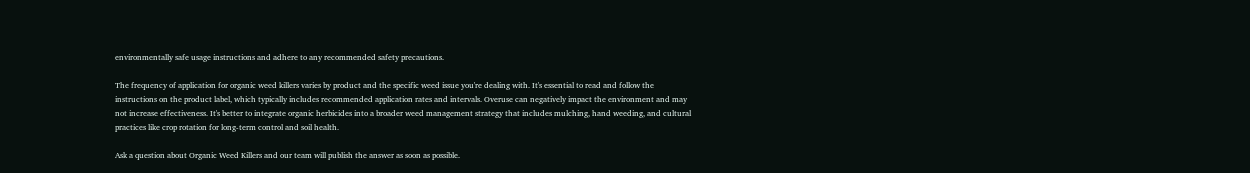environmentally safe usage instructions and adhere to any recommended safety precautions.

The frequency of application for organic weed killers varies by product and the specific weed issue you're dealing with. It's essential to read and follow the instructions on the product label, which typically includes recommended application rates and intervals. Overuse can negatively impact the environment and may not increase effectiveness. It's better to integrate organic herbicides into a broader weed management strategy that includes mulching, hand weeding, and cultural practices like crop rotation for long-term control and soil health.

Ask a question about Organic Weed Killers and our team will publish the answer as soon as possible.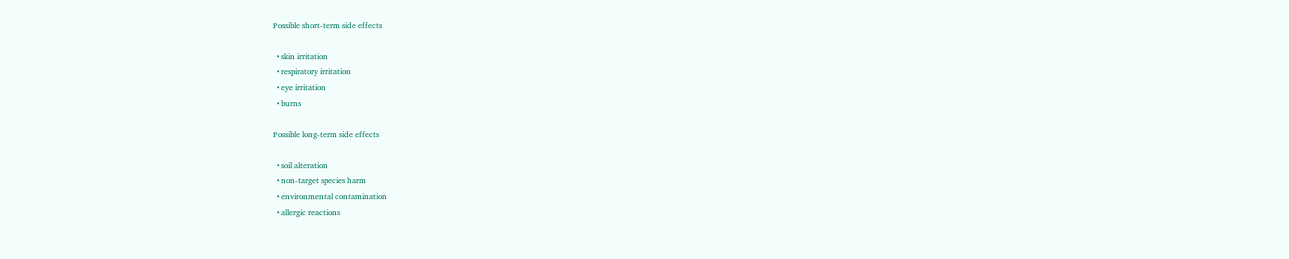Possible short-term side effects

  • skin irritation
  • respiratory irritation
  • eye irritation
  • burns

Possible long-term side effects

  • soil alteration
  • non-target species harm
  • environmental contamination
  • allergic reactions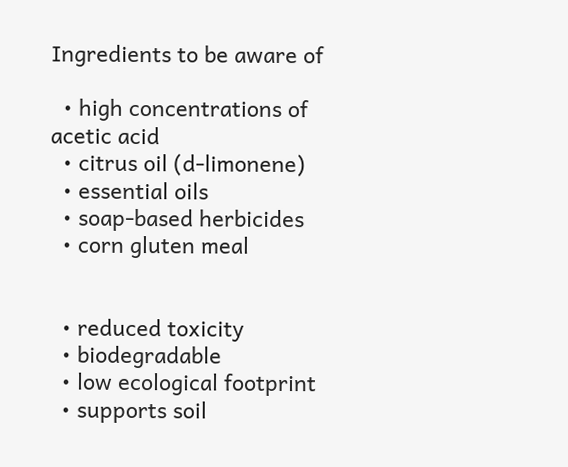Ingredients to be aware of

  • high concentrations of acetic acid
  • citrus oil (d-limonene)
  • essential oils
  • soap-based herbicides
  • corn gluten meal


  • reduced toxicity
  • biodegradable
  • low ecological footprint
  • supports soil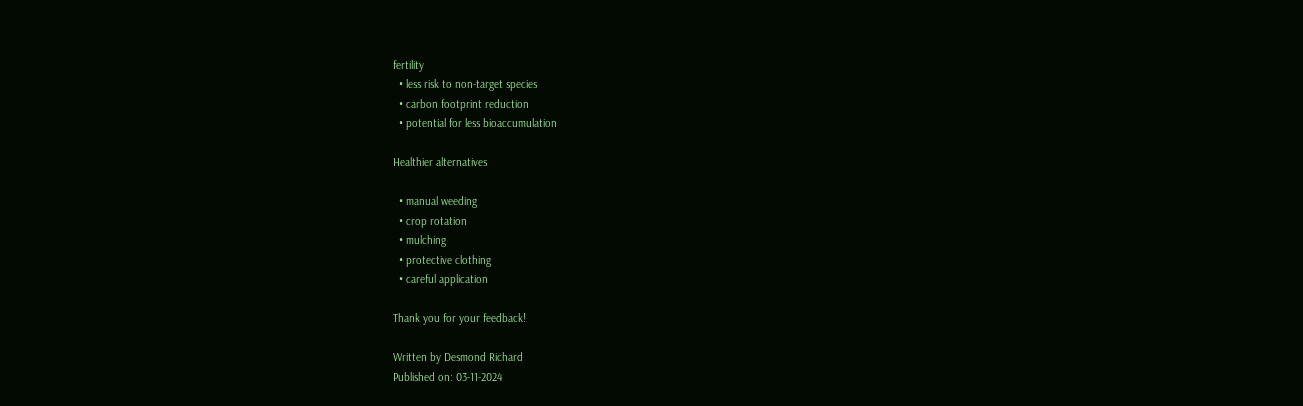fertility
  • less risk to non-target species
  • carbon footprint reduction
  • potential for less bioaccumulation

Healthier alternatives

  • manual weeding
  • crop rotation
  • mulching
  • protective clothing
  • careful application

Thank you for your feedback!

Written by Desmond Richard
Published on: 03-11-2024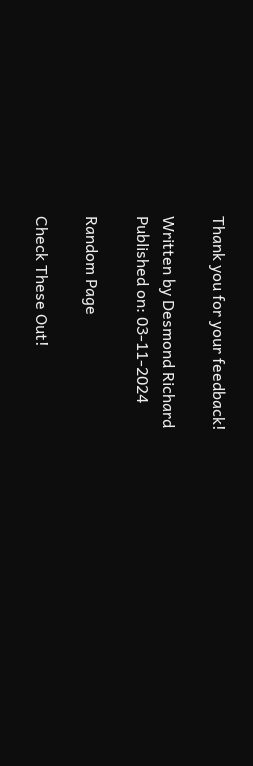Thank you for your feedback!

Written by Desmond Richard
Published on: 03-11-2024

Random Page

Check These Out!